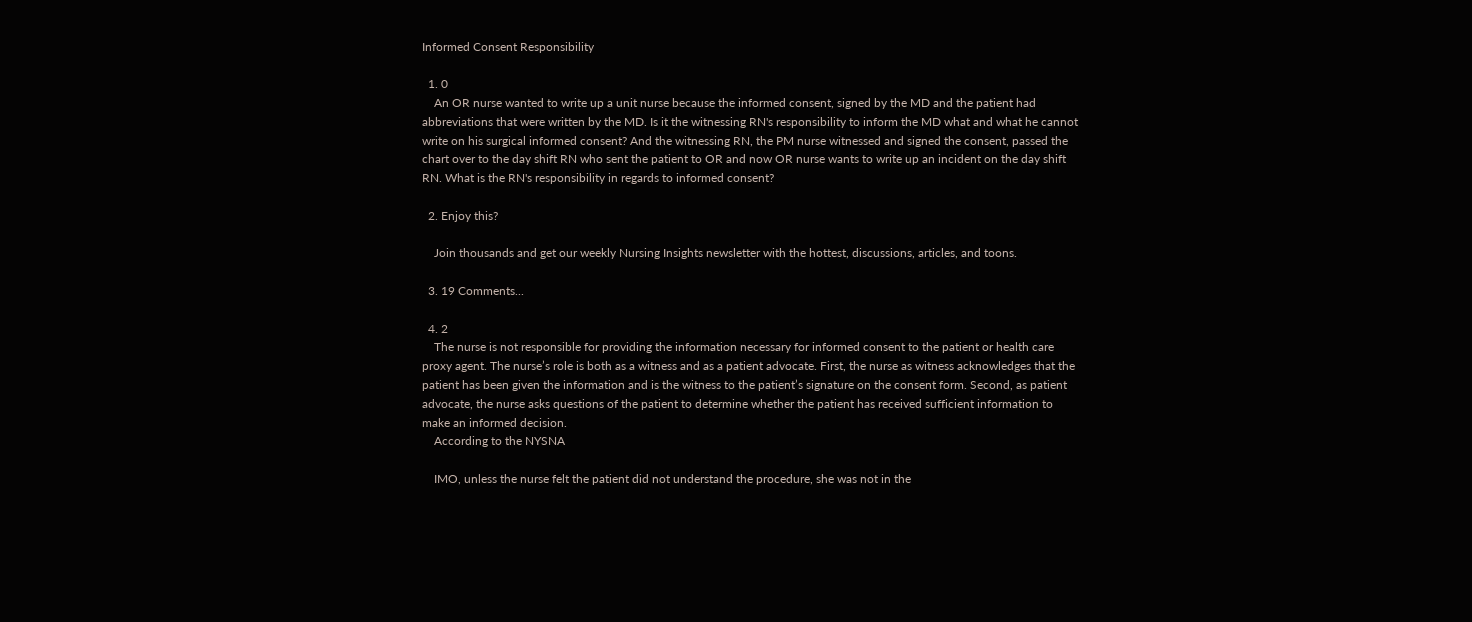Informed Consent Responsibility

  1. 0
    An OR nurse wanted to write up a unit nurse because the informed consent, signed by the MD and the patient had abbreviations that were written by the MD. Is it the witnessing RN's responsibility to inform the MD what and what he cannot write on his surgical informed consent? And the witnessing RN, the PM nurse witnessed and signed the consent, passed the chart over to the day shift RN who sent the patient to OR and now OR nurse wants to write up an incident on the day shift RN. What is the RN's responsibility in regards to informed consent?

  2. Enjoy this?

    Join thousands and get our weekly Nursing Insights newsletter with the hottest, discussions, articles, and toons.

  3. 19 Comments...

  4. 2
    The nurse is not responsible for providing the information necessary for informed consent to the patient or health care proxy agent. The nurse’s role is both as a witness and as a patient advocate. First, the nurse as witness acknowledges that the patient has been given the information and is the witness to the patient’s signature on the consent form. Second, as patient advocate, the nurse asks questions of the patient to determine whether the patient has received sufficient information to make an informed decision.
    According to the NYSNA

    IMO, unless the nurse felt the patient did not understand the procedure, she was not in the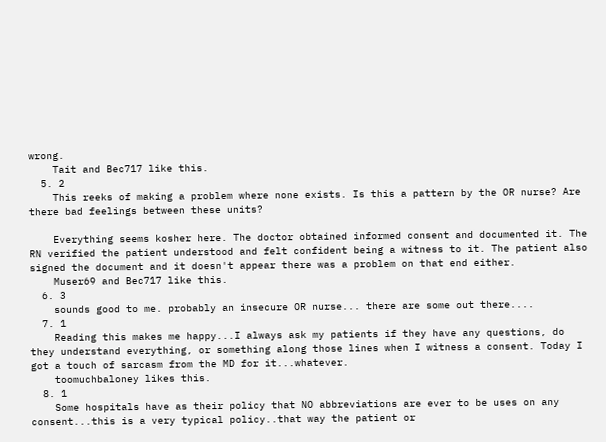wrong.
    Tait and Bec717 like this.
  5. 2
    This reeks of making a problem where none exists. Is this a pattern by the OR nurse? Are there bad feelings between these units?

    Everything seems kosher here. The doctor obtained informed consent and documented it. The RN verified the patient understood and felt confident being a witness to it. The patient also signed the document and it doesn't appear there was a problem on that end either.
    Muser69 and Bec717 like this.
  6. 3
    sounds good to me. probably an insecure OR nurse... there are some out there....
  7. 1
    Reading this makes me happy...I always ask my patients if they have any questions, do they understand everything, or something along those lines when I witness a consent. Today I got a touch of sarcasm from the MD for it...whatever.
    toomuchbaloney likes this.
  8. 1
    Some hospitals have as their policy that NO abbreviations are ever to be uses on any consent...this is a very typical policy..that way the patient or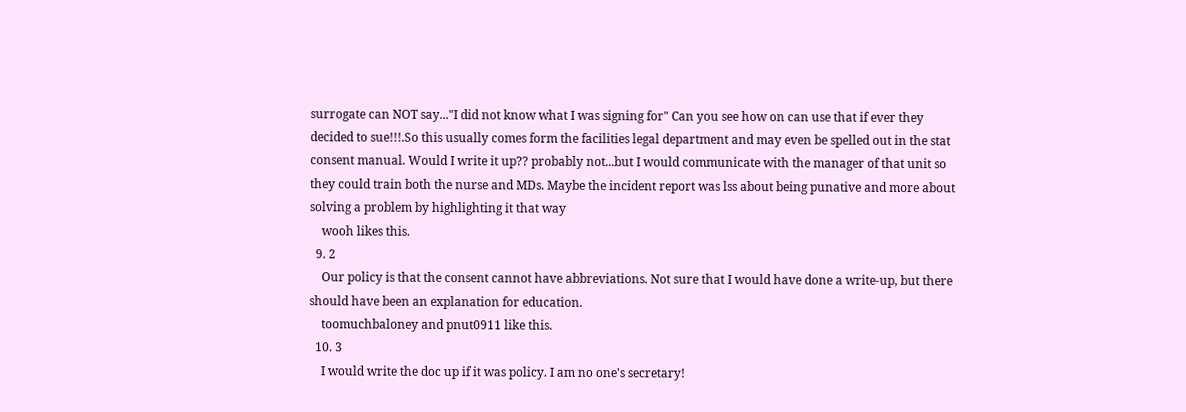surrogate can NOT say..."I did not know what I was signing for" Can you see how on can use that if ever they decided to sue!!!.So this usually comes form the facilities legal department and may even be spelled out in the stat consent manual. Would I write it up?? probably not...but I would communicate with the manager of that unit so they could train both the nurse and MDs. Maybe the incident report was lss about being punative and more about solving a problem by highlighting it that way
    wooh likes this.
  9. 2
    Our policy is that the consent cannot have abbreviations. Not sure that I would have done a write-up, but there should have been an explanation for education.
    toomuchbaloney and pnut0911 like this.
  10. 3
    I would write the doc up if it was policy. I am no one's secretary!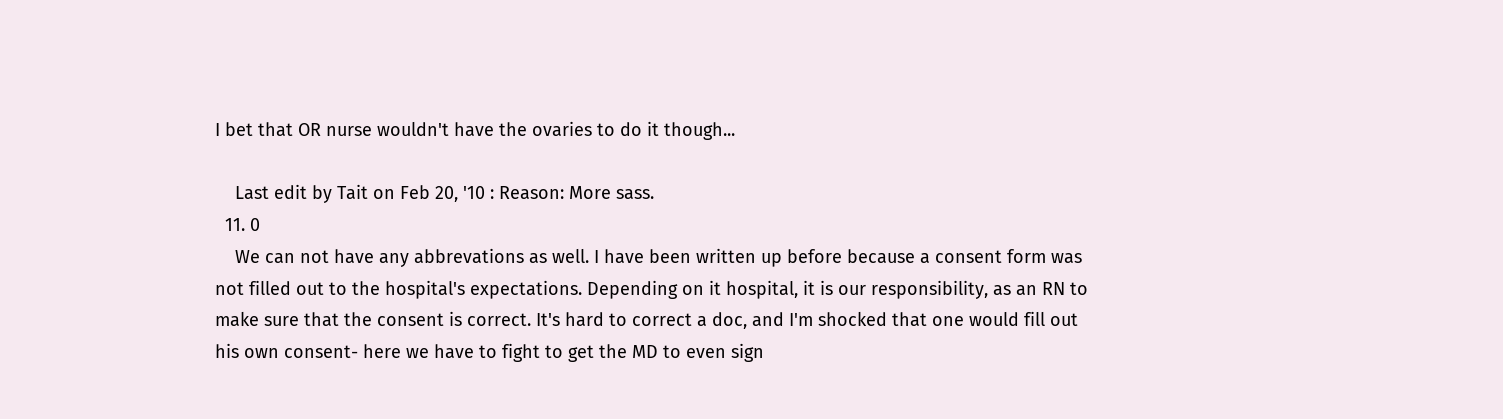I bet that OR nurse wouldn't have the ovaries to do it though...

    Last edit by Tait on Feb 20, '10 : Reason: More sass.
  11. 0
    We can not have any abbrevations as well. I have been written up before because a consent form was not filled out to the hospital's expectations. Depending on it hospital, it is our responsibility, as an RN to make sure that the consent is correct. It's hard to correct a doc, and I'm shocked that one would fill out his own consent- here we have to fight to get the MD to even sign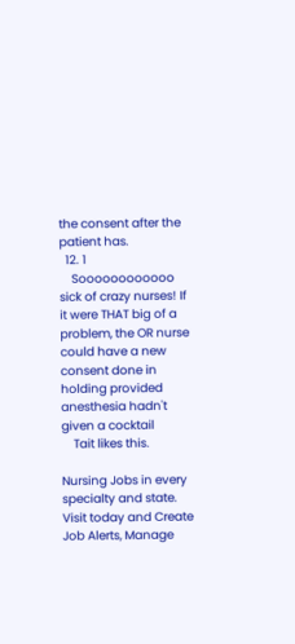the consent after the patient has.
  12. 1
    Soooooooooooo sick of crazy nurses! If it were THAT big of a problem, the OR nurse could have a new consent done in holding provided anesthesia hadn't given a cocktail
    Tait likes this.

Nursing Jobs in every specialty and state. Visit today and Create Job Alerts, Manage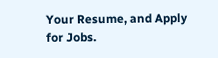Your Resume, and Apply for Jobs.